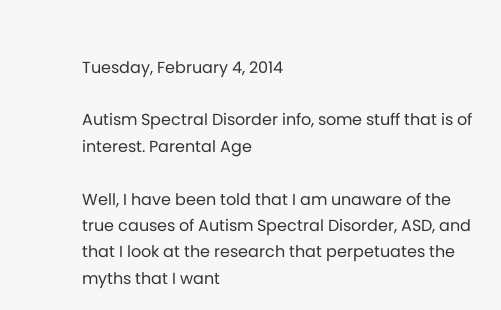Tuesday, February 4, 2014

Autism Spectral Disorder info, some stuff that is of interest. Parental Age

Well, I have been told that I am unaware of the true causes of Autism Spectral Disorder, ASD, and that I look at the research that perpetuates the myths that I want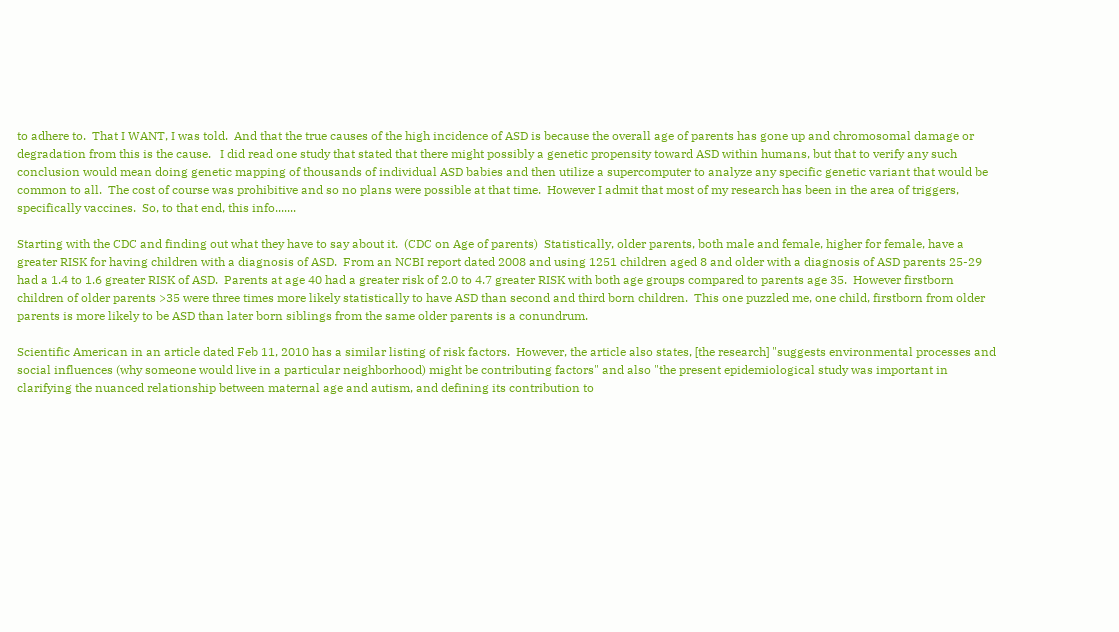to adhere to.  That I WANT, I was told.  And that the true causes of the high incidence of ASD is because the overall age of parents has gone up and chromosomal damage or degradation from this is the cause.   I did read one study that stated that there might possibly a genetic propensity toward ASD within humans, but that to verify any such conclusion would mean doing genetic mapping of thousands of individual ASD babies and then utilize a supercomputer to analyze any specific genetic variant that would be common to all.  The cost of course was prohibitive and so no plans were possible at that time.  However I admit that most of my research has been in the area of triggers, specifically vaccines.  So, to that end, this info.......

Starting with the CDC and finding out what they have to say about it.  (CDC on Age of parents)  Statistically, older parents, both male and female, higher for female, have a greater RISK for having children with a diagnosis of ASD.  From an NCBI report dated 2008 and using 1251 children aged 8 and older with a diagnosis of ASD parents 25-29 had a 1.4 to 1.6 greater RISK of ASD.  Parents at age 40 had a greater risk of 2.0 to 4.7 greater RISK with both age groups compared to parents age 35.  However firstborn children of older parents >35 were three times more likely statistically to have ASD than second and third born children.  This one puzzled me, one child, firstborn from older parents is more likely to be ASD than later born siblings from the same older parents is a conundrum.

Scientific American in an article dated Feb 11, 2010 has a similar listing of risk factors.  However, the article also states, [the research] "suggests environmental processes and social influences (why someone would live in a particular neighborhood) might be contributing factors" and also "the present epidemiological study was important in clarifying the nuanced relationship between maternal age and autism, and defining its contribution to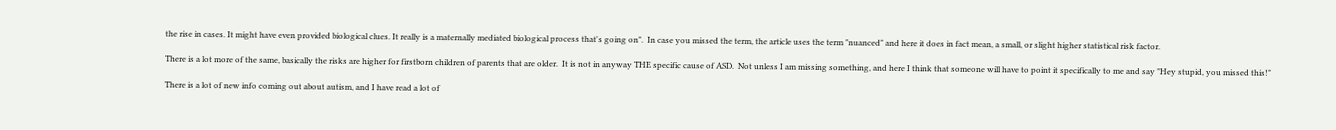the rise in cases. It might have even provided biological clues. It really is a maternally mediated biological process that's going on".  In case you missed the term, the article uses the term "nuanced" and here it does in fact mean, a small, or slight higher statistical risk factor.

There is a lot more of the same, basically the risks are higher for firstborn children of parents that are older.  It is not in anyway THE specific cause of ASD.  Not unless I am missing something, and here I think that someone will have to point it specifically to me and say "Hey stupid, you missed this!"

There is a lot of new info coming out about autism, and I have read a lot of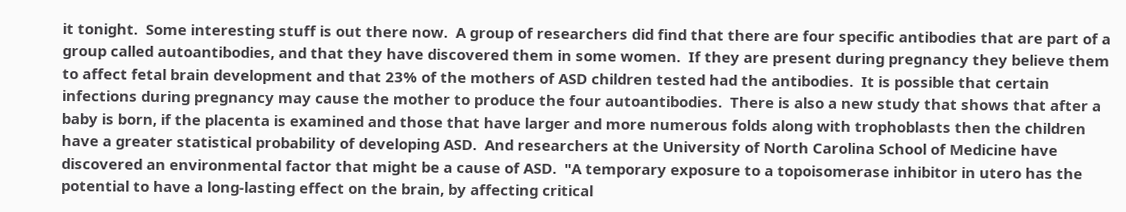it tonight.  Some interesting stuff is out there now.  A group of researchers did find that there are four specific antibodies that are part of a group called autoantibodies, and that they have discovered them in some women.  If they are present during pregnancy they believe them to affect fetal brain development and that 23% of the mothers of ASD children tested had the antibodies.  It is possible that certain infections during pregnancy may cause the mother to produce the four autoantibodies.  There is also a new study that shows that after a baby is born, if the placenta is examined and those that have larger and more numerous folds along with trophoblasts then the children have a greater statistical probability of developing ASD.  And researchers at the University of North Carolina School of Medicine have discovered an environmental factor that might be a cause of ASD.  "A temporary exposure to a topoisomerase inhibitor in utero has the potential to have a long-lasting effect on the brain, by affecting critical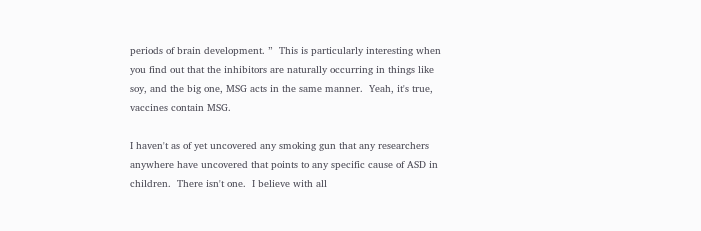periods of brain development. ”  This is particularly interesting when you find out that the inhibitors are naturally occurring in things like soy, and the big one, MSG acts in the same manner.  Yeah, it's true, vaccines contain MSG.

I haven't as of yet uncovered any smoking gun that any researchers anywhere have uncovered that points to any specific cause of ASD in children.  There isn't one.  I believe with all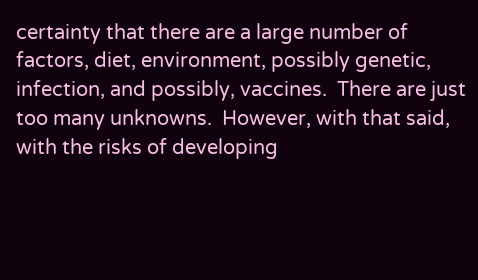certainty that there are a large number of factors, diet, environment, possibly genetic, infection, and possibly, vaccines.  There are just too many unknowns.  However, with that said, with the risks of developing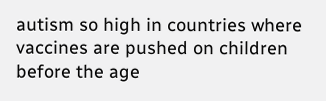autism so high in countries where vaccines are pushed on children before the age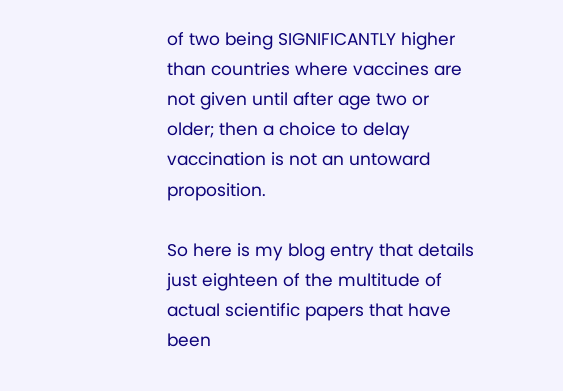of two being SIGNIFICANTLY higher than countries where vaccines are not given until after age two or older; then a choice to delay vaccination is not an untoward proposition.

So here is my blog entry that details just eighteen of the multitude of actual scientific papers that have been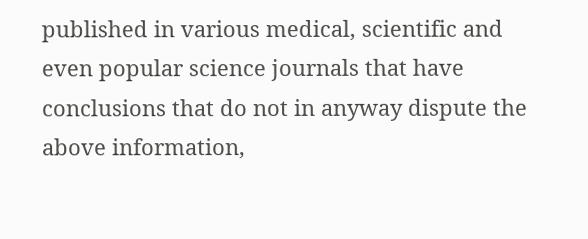published in various medical, scientific and even popular science journals that have conclusions that do not in anyway dispute the above information,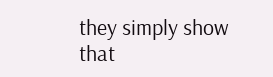they simply show that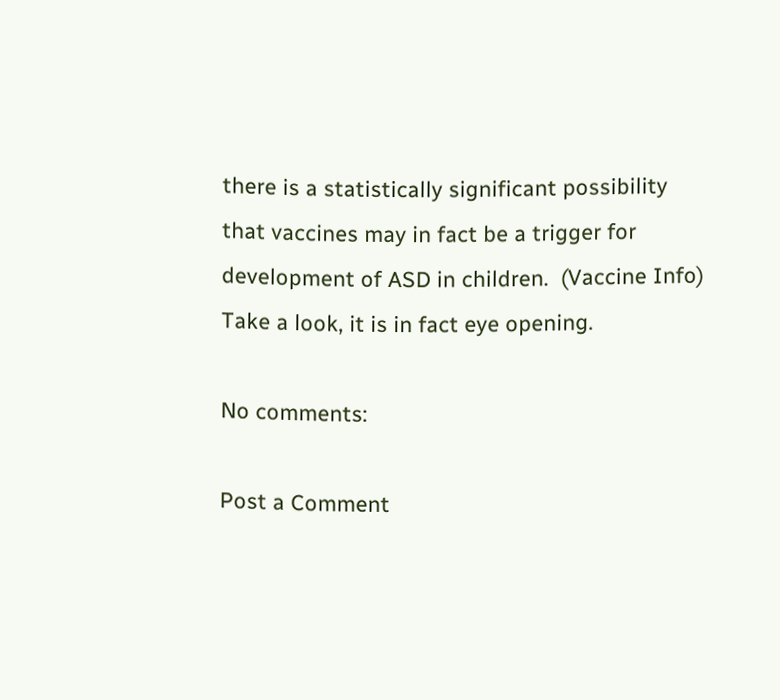there is a statistically significant possibility that vaccines may in fact be a trigger for development of ASD in children.  (Vaccine Info)  Take a look, it is in fact eye opening.

No comments:

Post a Comment